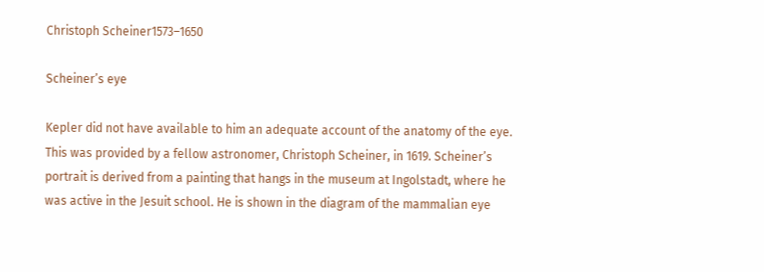Christoph Scheiner1573–1650

Scheiner’s eye

Kepler did not have available to him an adequate account of the anatomy of the eye. This was provided by a fellow astronomer, Christoph Scheiner, in 1619. Scheiner’s portrait is derived from a painting that hangs in the museum at Ingolstadt, where he was active in the Jesuit school. He is shown in the diagram of the mammalian eye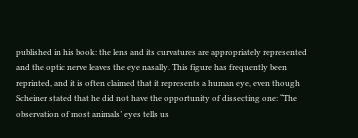published in his book: the lens and its curvatures are appropriately represented and the optic nerve leaves the eye nasally. This figure has frequently been reprinted, and it is often claimed that it represents a human eye, even though Scheiner stated that he did not have the opportunity of dissecting one: “The observation of most animals’ eyes tells us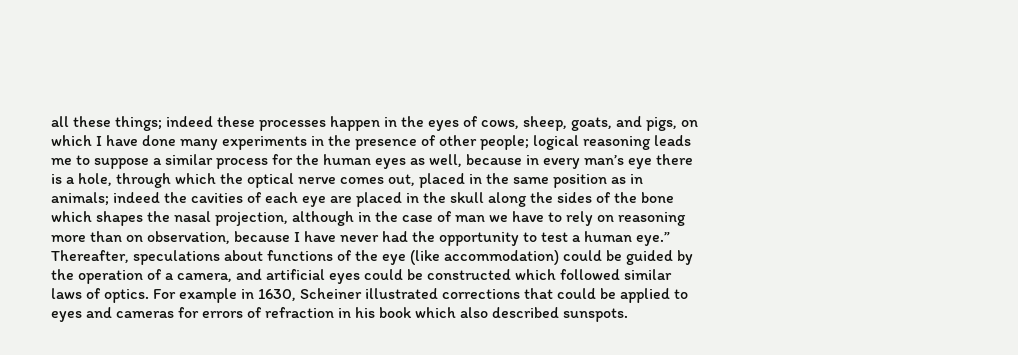all these things; indeed these processes happen in the eyes of cows, sheep, goats, and pigs, on which I have done many experiments in the presence of other people; logical reasoning leads me to suppose a similar process for the human eyes as well, because in every man’s eye there is a hole, through which the optical nerve comes out, placed in the same position as in animals; indeed the cavities of each eye are placed in the skull along the sides of the bone which shapes the nasal projection, although in the case of man we have to rely on reasoning more than on observation, because I have never had the opportunity to test a human eye.” Thereafter, speculations about functions of the eye (like accommodation) could be guided by the operation of a camera, and artificial eyes could be constructed which followed similar laws of optics. For example in 1630, Scheiner illustrated corrections that could be applied to eyes and cameras for errors of refraction in his book which also described sunspots.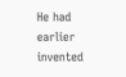He had earlier invented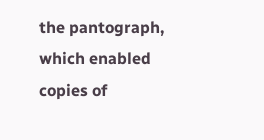the pantograph, which enabled copies of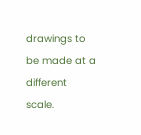drawings to be made at a different scale.